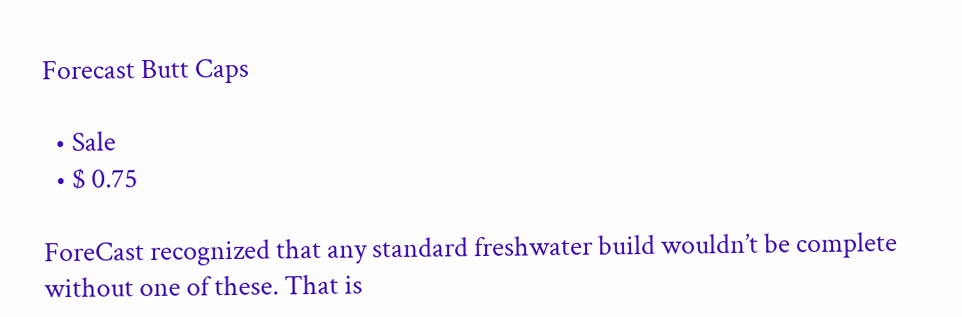Forecast Butt Caps

  • Sale
  • $ 0.75

ForeCast recognized that any standard freshwater build wouldn’t be complete without one of these. That is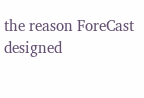the reason ForeCast designed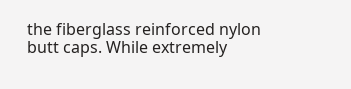the fiberglass reinforced nylon butt caps. While extremely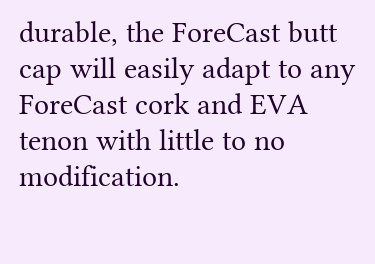durable, the ForeCast butt cap will easily adapt to any ForeCast cork and EVA tenon with little to no modification.